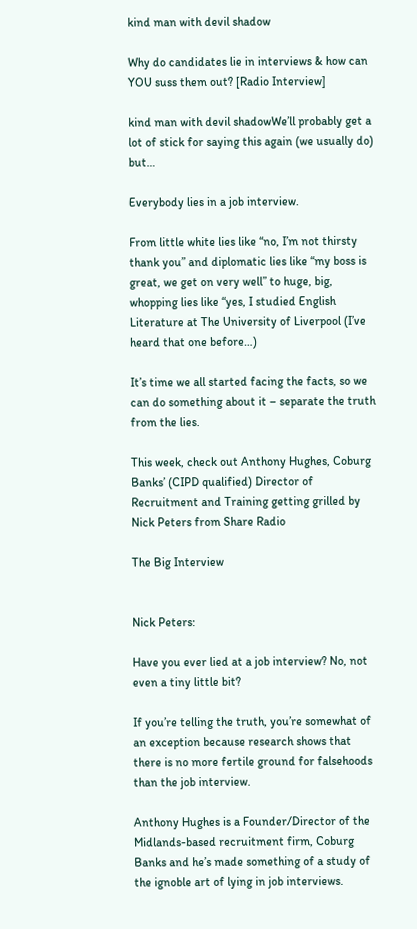kind man with devil shadow

Why do candidates lie in interviews & how can YOU suss them out? [Radio Interview]

kind man with devil shadowWe’ll probably get a lot of stick for saying this again (we usually do) but…

Everybody lies in a job interview.

From little white lies like “no, I’m not thirsty thank you” and diplomatic lies like “my boss is great, we get on very well” to huge, big, whopping lies like “yes, I studied English Literature at The University of Liverpool (I’ve heard that one before…)

It’s time we all started facing the facts, so we can do something about it – separate the truth from the lies.

This week, check out Anthony Hughes, Coburg Banks’ (CIPD qualified) Director of Recruitment and Training getting grilled by Nick Peters from Share Radio

The Big Interview


Nick Peters:

Have you ever lied at a job interview? No, not even a tiny little bit?

If you’re telling the truth, you’re somewhat of an exception because research shows that there is no more fertile ground for falsehoods than the job interview.

Anthony Hughes is a Founder/Director of the Midlands-based recruitment firm, Coburg Banks and he’s made something of a study of the ignoble art of lying in job interviews.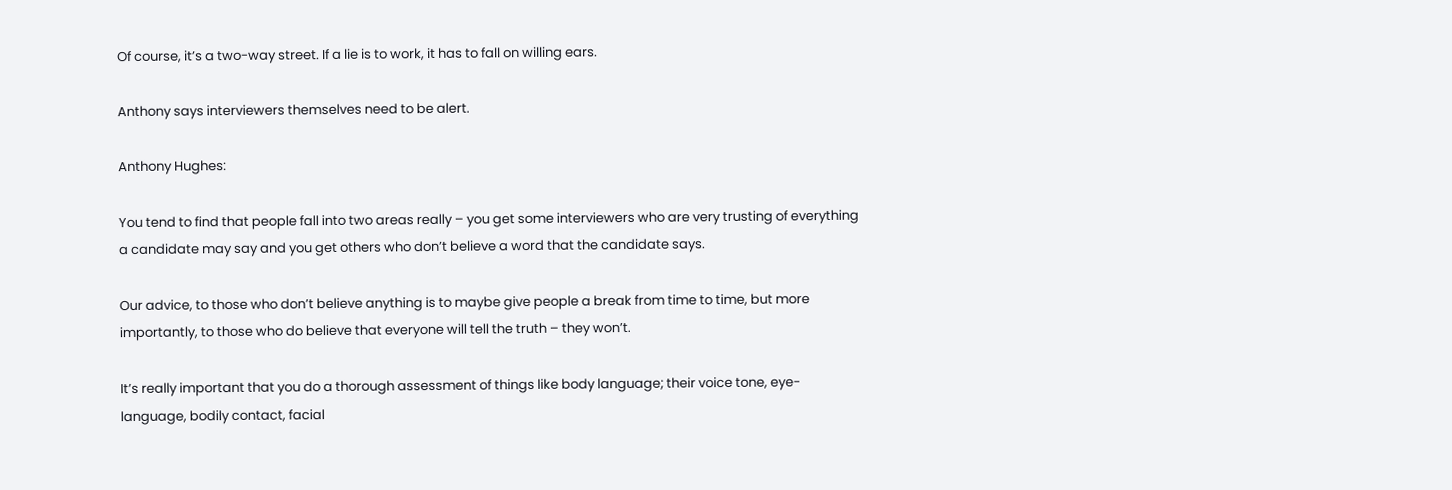Of course, it’s a two-way street. If a lie is to work, it has to fall on willing ears.

Anthony says interviewers themselves need to be alert.

Anthony Hughes:

You tend to find that people fall into two areas really – you get some interviewers who are very trusting of everything a candidate may say and you get others who don’t believe a word that the candidate says.

Our advice, to those who don’t believe anything is to maybe give people a break from time to time, but more importantly, to those who do believe that everyone will tell the truth – they won’t.

It’s really important that you do a thorough assessment of things like body language; their voice tone, eye-language, bodily contact, facial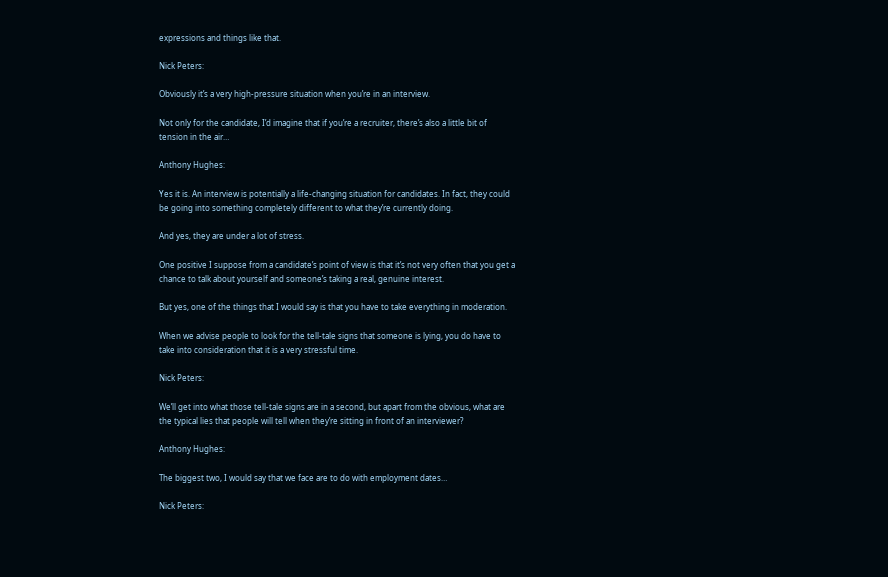expressions and things like that.

Nick Peters:

Obviously it’s a very high-pressure situation when you’re in an interview.

Not only for the candidate, I’d imagine that if you’re a recruiter, there’s also a little bit of tension in the air…

Anthony Hughes:

Yes it is. An interview is potentially a life-changing situation for candidates. In fact, they could be going into something completely different to what they’re currently doing.

And yes, they are under a lot of stress.

One positive I suppose from a candidate’s point of view is that it’s not very often that you get a chance to talk about yourself and someone’s taking a real, genuine interest.

But yes, one of the things that I would say is that you have to take everything in moderation.

When we advise people to look for the tell-tale signs that someone is lying, you do have to take into consideration that it is a very stressful time.

Nick Peters:

We’ll get into what those tell-tale signs are in a second, but apart from the obvious, what are the typical lies that people will tell when they’re sitting in front of an interviewer?

Anthony Hughes:

The biggest two, I would say that we face are to do with employment dates…

Nick Peters: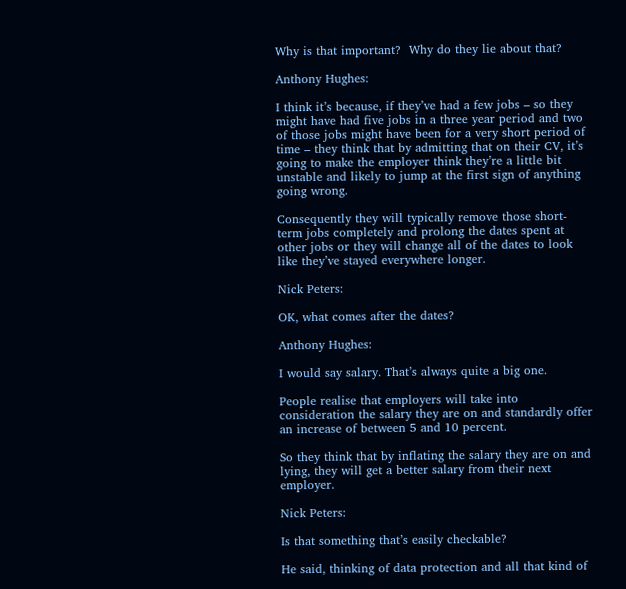Why is that important?  Why do they lie about that?

Anthony Hughes:

I think it’s because, if they’ve had a few jobs – so they might have had five jobs in a three year period and two of those jobs might have been for a very short period of time – they think that by admitting that on their CV, it’s going to make the employer think they’re a little bit unstable and likely to jump at the first sign of anything going wrong.

Consequently they will typically remove those short-term jobs completely and prolong the dates spent at other jobs or they will change all of the dates to look like they’ve stayed everywhere longer.

Nick Peters:

OK, what comes after the dates?

Anthony Hughes:

I would say salary. That’s always quite a big one.

People realise that employers will take into consideration the salary they are on and standardly offer an increase of between 5 and 10 percent.

So they think that by inflating the salary they are on and lying, they will get a better salary from their next employer.

Nick Peters:

Is that something that’s easily checkable?

He said, thinking of data protection and all that kind of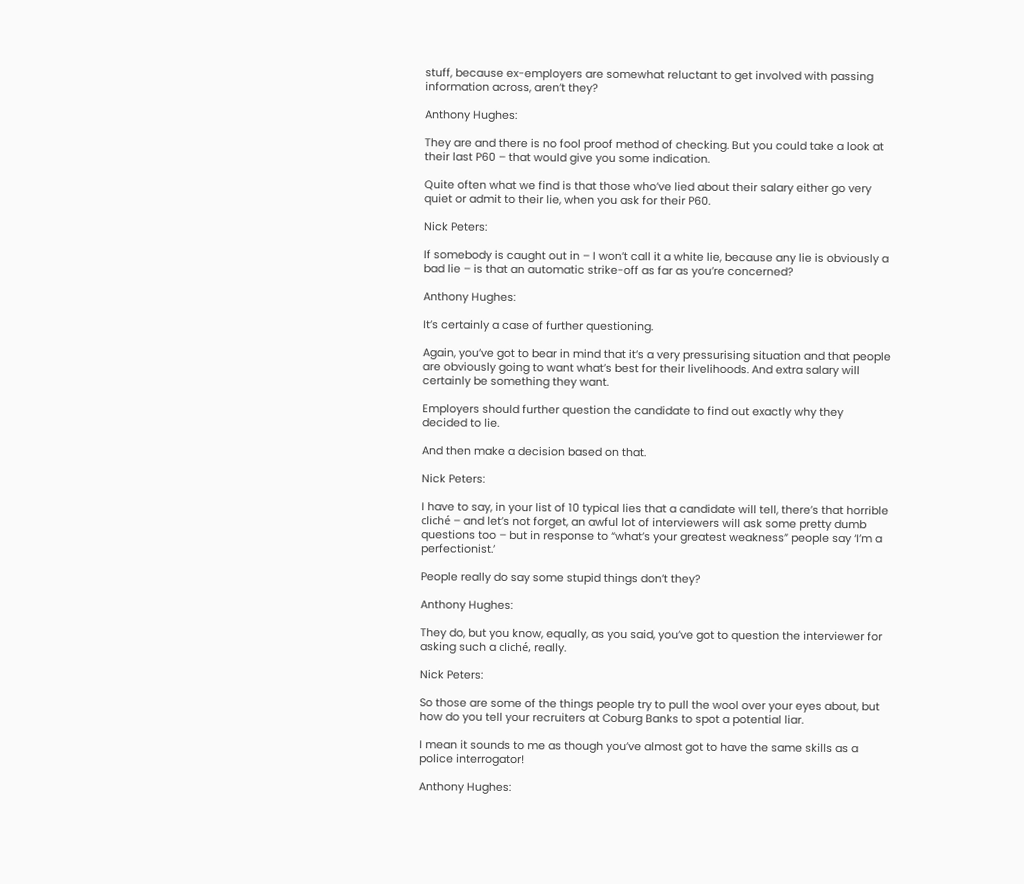stuff, because ex-employers are somewhat reluctant to get involved with passing information across, aren’t they?

Anthony Hughes:

They are and there is no fool proof method of checking. But you could take a look at their last P60 – that would give you some indication.

Quite often what we find is that those who’ve lied about their salary either go very quiet or admit to their lie, when you ask for their P60.

Nick Peters:

If somebody is caught out in – I won’t call it a white lie, because any lie is obviously a bad lie – is that an automatic strike-off as far as you’re concerned?

Anthony Hughes:

It’s certainly a case of further questioning.

Again, you’ve got to bear in mind that it’s a very pressurising situation and that people are obviously going to want what’s best for their livelihoods. And extra salary will certainly be something they want.

Employers should further question the candidate to find out exactly why they decided to lie.

And then make a decision based on that.

Nick Peters:

I have to say, in your list of 10 typical lies that a candidate will tell, there’s that horrible cliché – and let’s not forget, an awful lot of interviewers will ask some pretty dumb questions too – but in response to “what’s your greatest weakness” people say ‘I’m a perfectionist.’

People really do say some stupid things don’t they?

Anthony Hughes:

They do, but you know, equally, as you said, you’ve got to question the interviewer for asking such a cliché, really.

Nick Peters:

So those are some of the things people try to pull the wool over your eyes about, but how do you tell your recruiters at Coburg Banks to spot a potential liar.

I mean it sounds to me as though you’ve almost got to have the same skills as a police interrogator!

Anthony Hughes: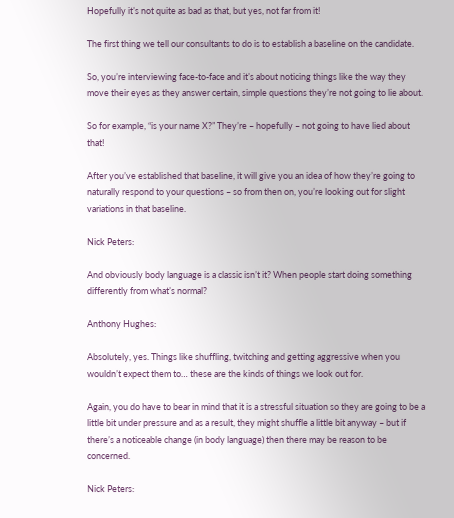Hopefully it’s not quite as bad as that, but yes, not far from it!

The first thing we tell our consultants to do is to establish a baseline on the candidate.

So, you’re interviewing face-to-face and it’s about noticing things like the way they move their eyes as they answer certain, simple questions they’re not going to lie about.

So for example, “is your name X?” They’re – hopefully – not going to have lied about that!

After you’ve established that baseline, it will give you an idea of how they’re going to naturally respond to your questions – so from then on, you’re looking out for slight variations in that baseline.

Nick Peters:

And obviously body language is a classic isn’t it? When people start doing something differently from what’s normal?

Anthony Hughes:

Absolutely, yes. Things like shuffling, twitching and getting aggressive when you wouldn’t expect them to… these are the kinds of things we look out for.

Again, you do have to bear in mind that it is a stressful situation so they are going to be a little bit under pressure and as a result, they might shuffle a little bit anyway – but if there’s a noticeable change (in body language) then there may be reason to be concerned.

Nick Peters: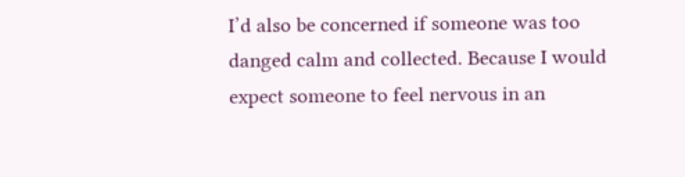I’d also be concerned if someone was too danged calm and collected. Because I would expect someone to feel nervous in an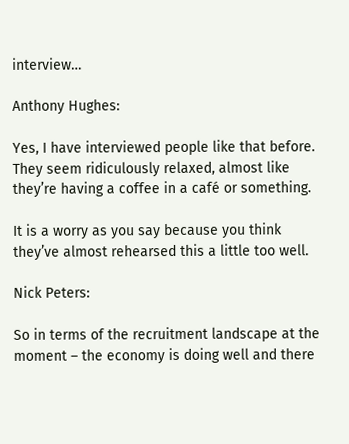interview…

Anthony Hughes:

Yes, I have interviewed people like that before. They seem ridiculously relaxed, almost like they’re having a coffee in a café or something.

It is a worry as you say because you think they’ve almost rehearsed this a little too well.

Nick Peters:

So in terms of the recruitment landscape at the moment – the economy is doing well and there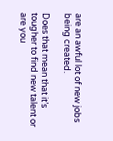are an awful lot of new jobs being created.

Does that mean that it’s tougher to find new talent or are you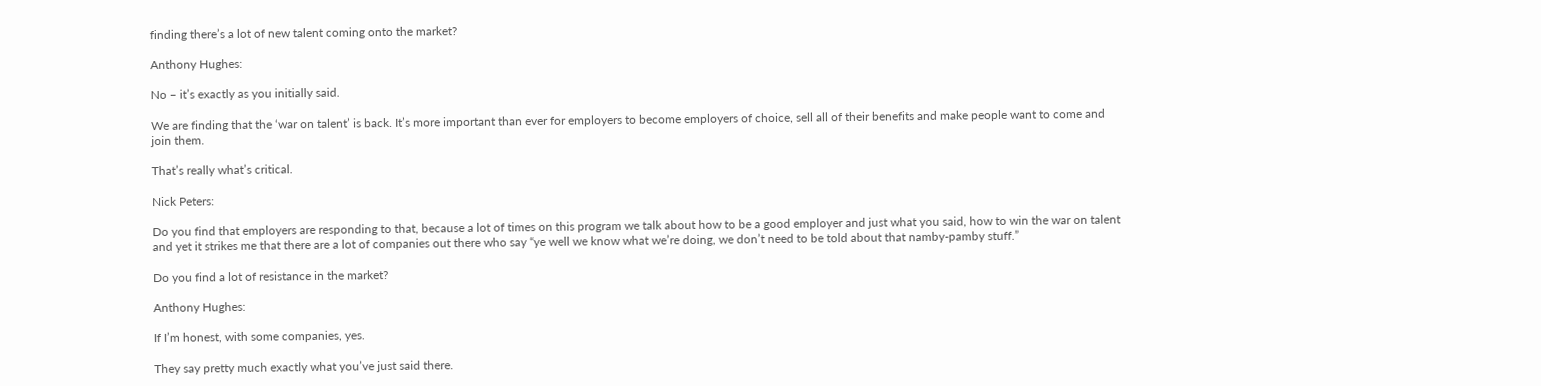finding there’s a lot of new talent coming onto the market?

Anthony Hughes:

No – it’s exactly as you initially said.

We are finding that the ‘war on talent’ is back. It’s more important than ever for employers to become employers of choice, sell all of their benefits and make people want to come and join them.

That’s really what’s critical.

Nick Peters:

Do you find that employers are responding to that, because a lot of times on this program we talk about how to be a good employer and just what you said, how to win the war on talent and yet it strikes me that there are a lot of companies out there who say “ye well we know what we’re doing, we don’t need to be told about that namby-pamby stuff.”

Do you find a lot of resistance in the market?

Anthony Hughes:

If I’m honest, with some companies, yes.

They say pretty much exactly what you’ve just said there.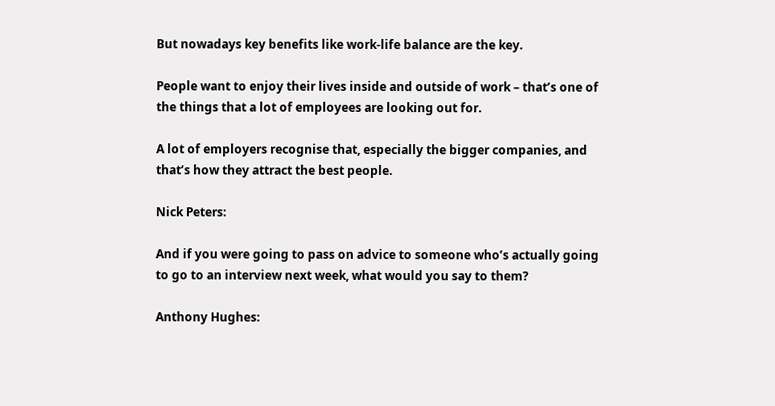But nowadays key benefits like work-life balance are the key.

People want to enjoy their lives inside and outside of work – that’s one of the things that a lot of employees are looking out for.

A lot of employers recognise that, especially the bigger companies, and that’s how they attract the best people.

Nick Peters:

And if you were going to pass on advice to someone who’s actually going to go to an interview next week, what would you say to them?

Anthony Hughes: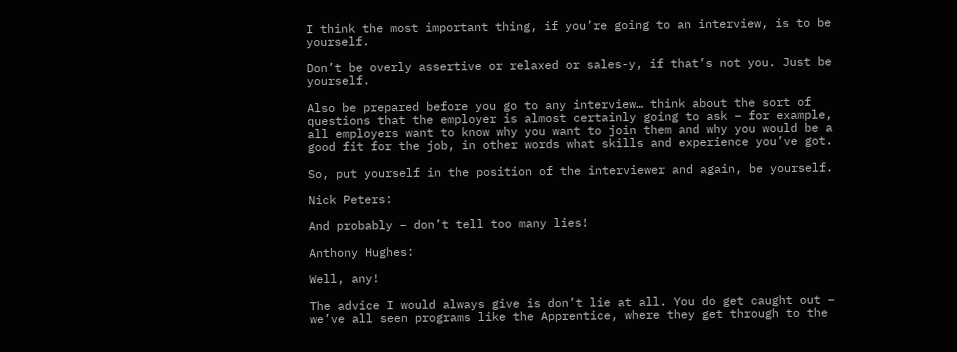I think the most important thing, if you’re going to an interview, is to be yourself.

Don’t be overly assertive or relaxed or sales-y, if that’s not you. Just be yourself.

Also be prepared before you go to any interview… think about the sort of questions that the employer is almost certainly going to ask – for example, all employers want to know why you want to join them and why you would be a good fit for the job, in other words what skills and experience you’ve got.

So, put yourself in the position of the interviewer and again, be yourself.

Nick Peters:

And probably – don’t tell too many lies!

Anthony Hughes:

Well, any!

The advice I would always give is don’t lie at all. You do get caught out – we’ve all seen programs like the Apprentice, where they get through to the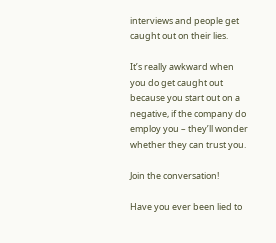interviews and people get caught out on their lies.

It’s really awkward when you do get caught out because you start out on a negative, if the company do employ you – they’ll wonder whether they can trust you.

Join the conversation!

Have you ever been lied to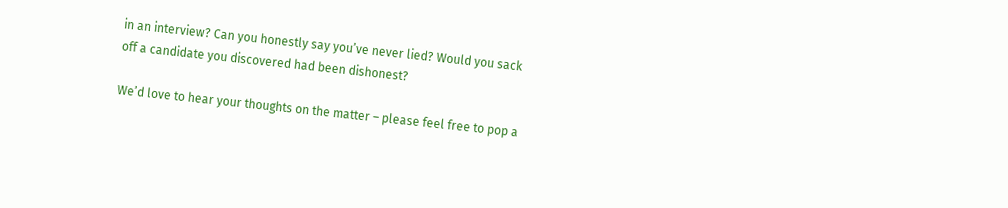in an interview? Can you honestly say you’ve never lied? Would you sack off a candidate you discovered had been dishonest?

We’d love to hear your thoughts on the matter – please feel free to pop a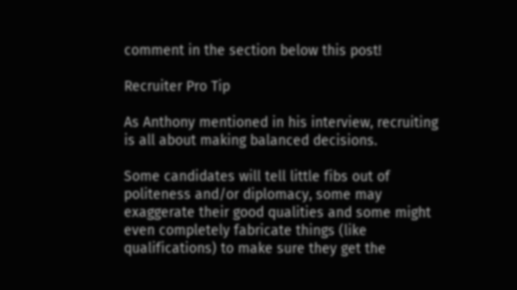comment in the section below this post!

Recruiter Pro Tip

As Anthony mentioned in his interview, recruiting is all about making balanced decisions.

Some candidates will tell little fibs out of politeness and/or diplomacy, some may exaggerate their good qualities and some might even completely fabricate things (like qualifications) to make sure they get the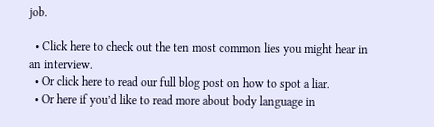job.

  • Click here to check out the ten most common lies you might hear in an interview.
  • Or click here to read our full blog post on how to spot a liar.
  • Or here if you’d like to read more about body language in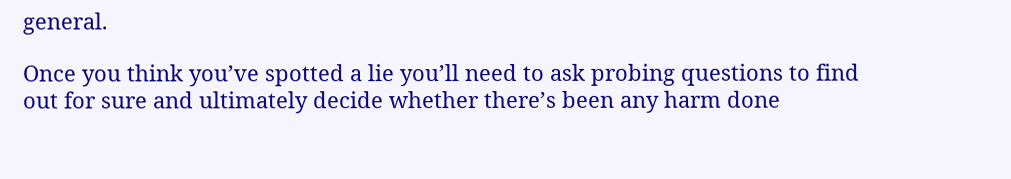general.

Once you think you’ve spotted a lie you’ll need to ask probing questions to find out for sure and ultimately decide whether there’s been any harm done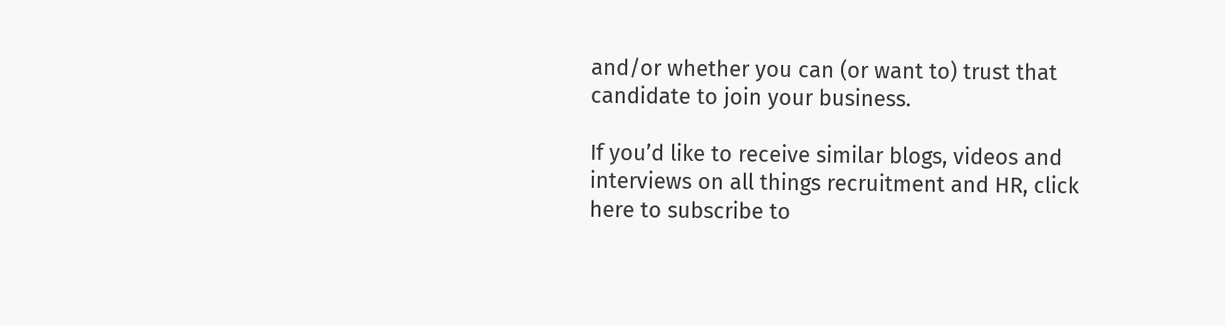and/or whether you can (or want to) trust that candidate to join your business.

If you’d like to receive similar blogs, videos and interviews on all things recruitment and HR, click here to subscribe to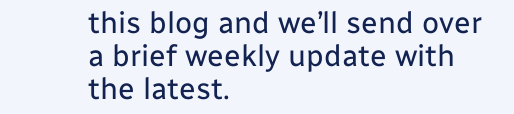this blog and we’ll send over a brief weekly update with the latest.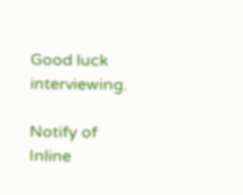Good luck interviewing.

Notify of
Inline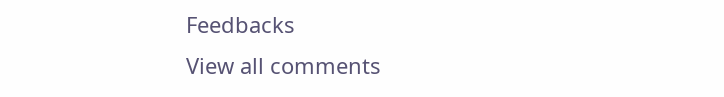Feedbacks
View all comments